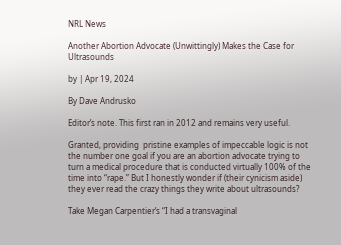NRL News

Another Abortion Advocate (Unwittingly) Makes the Case for Ultrasounds

by | Apr 19, 2024

By Dave Andrusko

Editor’s note. This first ran in 2012 and remains very useful.

Granted, providing  pristine examples of impeccable logic is not the number one goal if you are an abortion advocate trying to turn a medical procedure that is conducted virtually 100% of the time into “rape.” But I honestly wonder if (their cynicism aside) they ever read the crazy things they write about ultrasounds?

Take Megan Carpentier’s “I had a transvaginal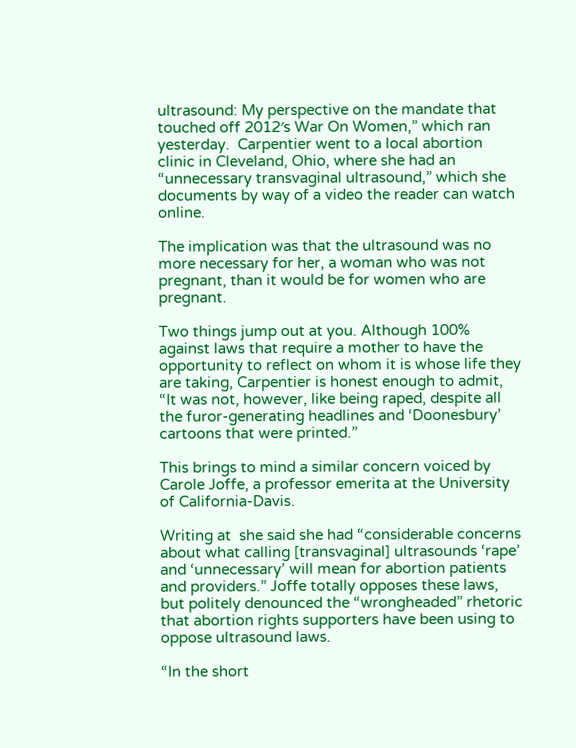ultrasound: My perspective on the mandate that touched off 2012′s War On Women,” which ran yesterday.  Carpentier went to a local abortion clinic in Cleveland, Ohio, where she had an “unnecessary transvaginal ultrasound,” which she documents by way of a video the reader can watch online.

The implication was that the ultrasound was no more necessary for her, a woman who was not pregnant, than it would be for women who are pregnant.

Two things jump out at you. Although 100% against laws that require a mother to have the opportunity to reflect on whom it is whose life they are taking, Carpentier is honest enough to admit, “It was not, however, like being raped, despite all the furor-generating headlines and ‘Doonesbury’ cartoons that were printed.”

This brings to mind a similar concern voiced by Carole Joffe, a professor emerita at the University of California-Davis.

Writing at  she said she had “considerable concerns about what calling [transvaginal] ultrasounds ‘rape’ and ‘unnecessary’ will mean for abortion patients and providers.” Joffe totally opposes these laws, but politely denounced the “wrongheaded” rhetoric that abortion rights supporters have been using to oppose ultrasound laws.

“In the short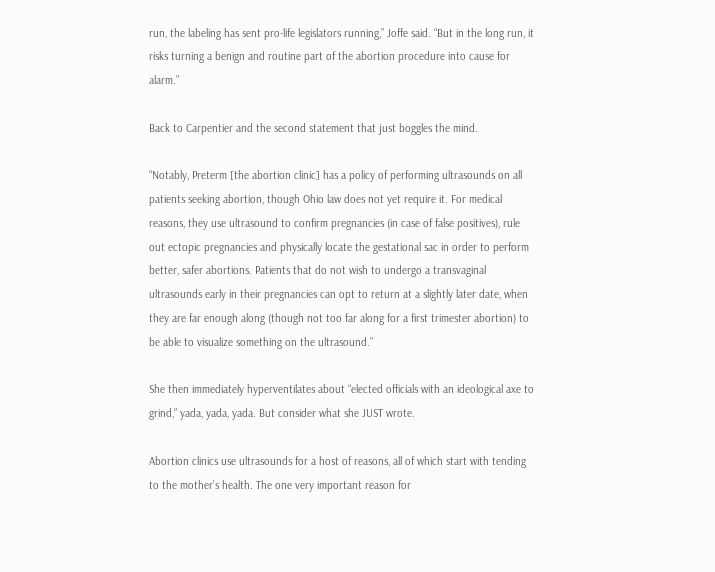run, the labeling has sent pro-life legislators running,” Joffe said. “But in the long run, it risks turning a benign and routine part of the abortion procedure into cause for alarm.”

Back to Carpentier and the second statement that just boggles the mind.

“Notably, Preterm [the abortion clinic] has a policy of performing ultrasounds on all patients seeking abortion, though Ohio law does not yet require it. For medical reasons, they use ultrasound to confirm pregnancies (in case of false positives), rule out ectopic pregnancies and physically locate the gestational sac in order to perform better, safer abortions. Patients that do not wish to undergo a transvaginal ultrasounds early in their pregnancies can opt to return at a slightly later date, when they are far enough along (though not too far along for a first trimester abortion) to be able to visualize something on the ultrasound.”

She then immediately hyperventilates about “elected officials with an ideological axe to grind,” yada, yada, yada. But consider what she JUST wrote.

Abortion clinics use ultrasounds for a host of reasons, all of which start with tending to the mother’s health. The one very important reason for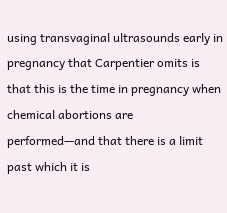using transvaginal ultrasounds early in pregnancy that Carpentier omits is that this is the time in pregnancy when chemical abortions are performed—and that there is a limit past which it is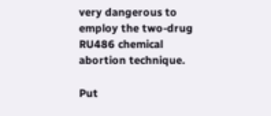very dangerous to employ the two-drug RU486 chemical abortion technique.

Put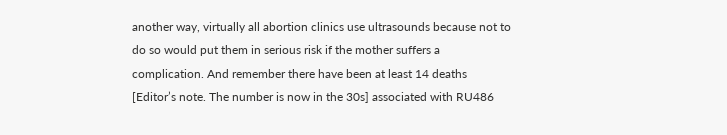another way, virtually all abortion clinics use ultrasounds because not to do so would put them in serious risk if the mother suffers a complication. And remember there have been at least 14 deaths [Editor’s note. The number is now in the 30s] associated with RU486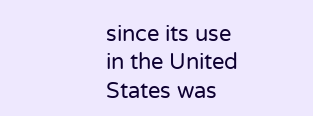since its use in the United States was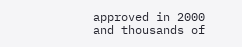approved in 2000 and thousands of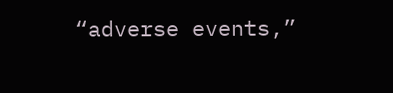“adverse events,”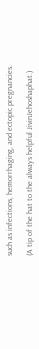such as infections, hemorrhaging, and ectopic pregnancies.

(A tip of the hat to the always helpful JivinJehoshaphat.)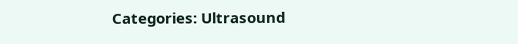Categories: Ultrasound